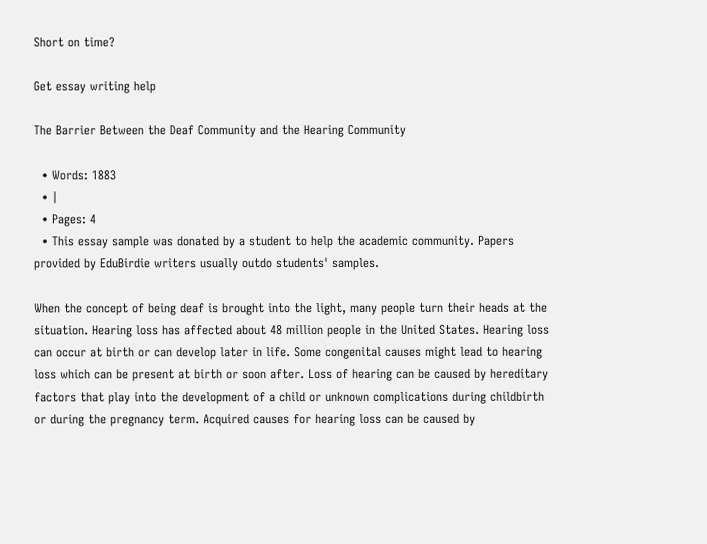Short on time?

Get essay writing help

The Barrier Between the Deaf Community and the Hearing Community

  • Words: 1883
  • |
  • Pages: 4
  • This essay sample was donated by a student to help the academic community. Papers provided by EduBirdie writers usually outdo students' samples.

When the concept of being deaf is brought into the light, many people turn their heads at the situation. Hearing loss has affected about 48 million people in the United States. Hearing loss can occur at birth or can develop later in life. Some congenital causes might lead to hearing loss which can be present at birth or soon after. Loss of hearing can be caused by hereditary factors that play into the development of a child or unknown complications during childbirth or during the pregnancy term. Acquired causes for hearing loss can be caused by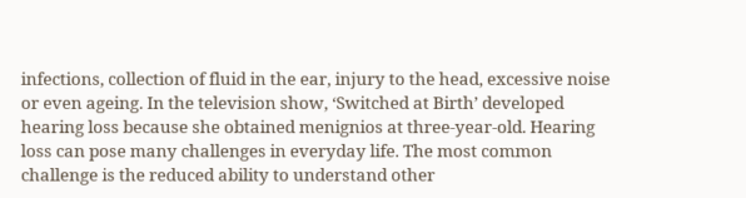infections, collection of fluid in the ear, injury to the head, excessive noise or even ageing. In the television show, ‘Switched at Birth’ developed hearing loss because she obtained menignios at three-year-old. Hearing loss can pose many challenges in everyday life. The most common challenge is the reduced ability to understand other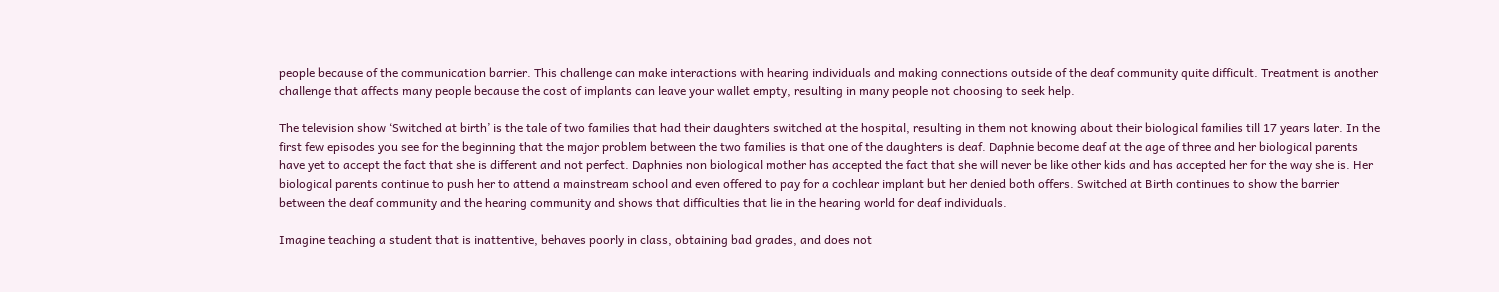people because of the communication barrier. This challenge can make interactions with hearing individuals and making connections outside of the deaf community quite difficult. Treatment is another challenge that affects many people because the cost of implants can leave your wallet empty, resulting in many people not choosing to seek help.

The television show ‘Switched at birth’ is the tale of two families that had their daughters switched at the hospital, resulting in them not knowing about their biological families till 17 years later. In the first few episodes you see for the beginning that the major problem between the two families is that one of the daughters is deaf. Daphnie become deaf at the age of three and her biological parents have yet to accept the fact that she is different and not perfect. Daphnies non biological mother has accepted the fact that she will never be like other kids and has accepted her for the way she is. Her biological parents continue to push her to attend a mainstream school and even offered to pay for a cochlear implant but her denied both offers. Switched at Birth continues to show the barrier between the deaf community and the hearing community and shows that difficulties that lie in the hearing world for deaf individuals.

Imagine teaching a student that is inattentive, behaves poorly in class, obtaining bad grades, and does not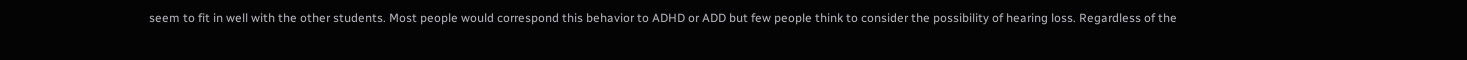seem to fit in well with the other students. Most people would correspond this behavior to ADHD or ADD but few people think to consider the possibility of hearing loss. Regardless of the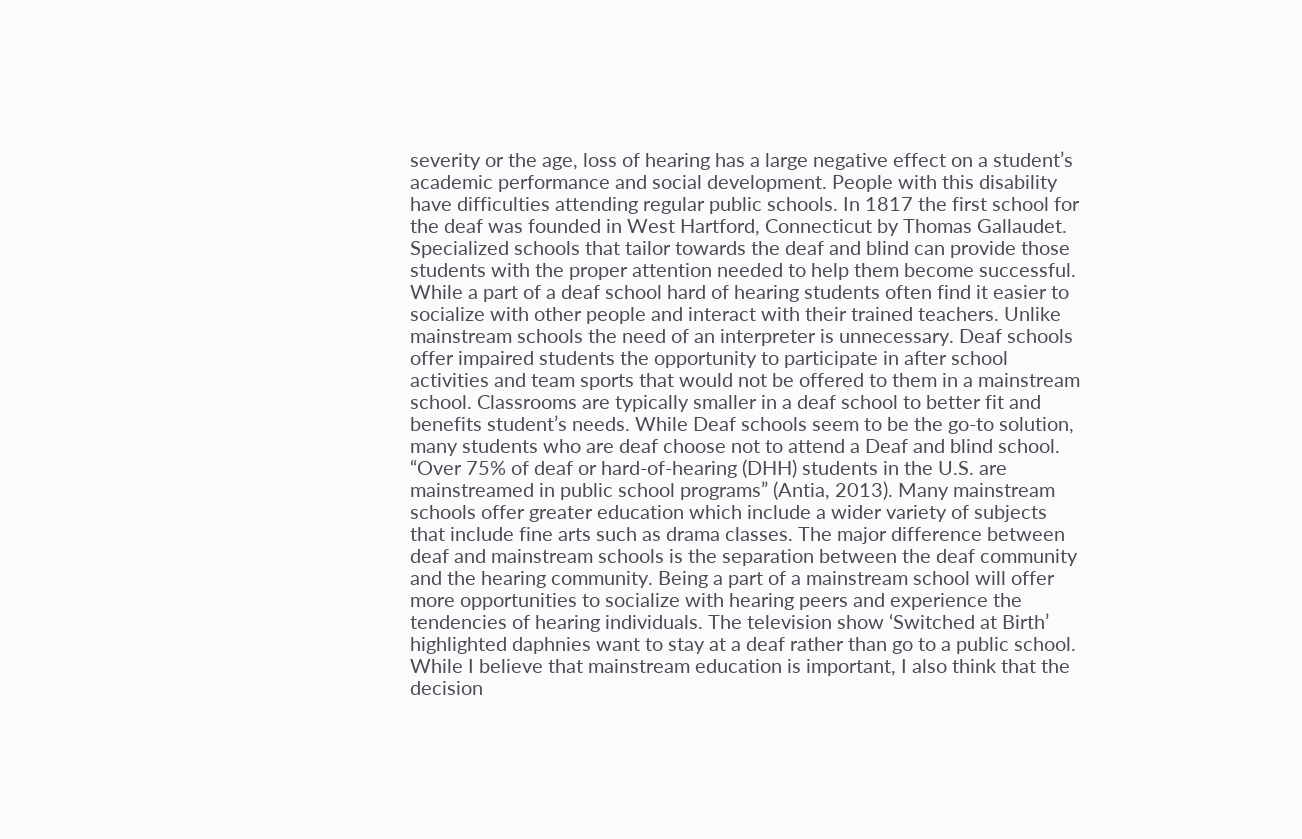severity or the age, loss of hearing has a large negative effect on a student’s academic performance and social development. People with this disability have difficulties attending regular public schools. In 1817 the first school for the deaf was founded in West Hartford, Connecticut by Thomas Gallaudet. Specialized schools that tailor towards the deaf and blind can provide those students with the proper attention needed to help them become successful. While a part of a deaf school hard of hearing students often find it easier to socialize with other people and interact with their trained teachers. Unlike mainstream schools the need of an interpreter is unnecessary. Deaf schools offer impaired students the opportunity to participate in after school activities and team sports that would not be offered to them in a mainstream school. Classrooms are typically smaller in a deaf school to better fit and benefits student’s needs. While Deaf schools seem to be the go-to solution, many students who are deaf choose not to attend a Deaf and blind school. “Over 75% of deaf or hard-of-hearing (DHH) students in the U.S. are mainstreamed in public school programs” (Antia, 2013). Many mainstream schools offer greater education which include a wider variety of subjects that include fine arts such as drama classes. The major difference between deaf and mainstream schools is the separation between the deaf community and the hearing community. Being a part of a mainstream school will offer more opportunities to socialize with hearing peers and experience the tendencies of hearing individuals. The television show ‘Switched at Birth’ highlighted daphnies want to stay at a deaf rather than go to a public school. While I believe that mainstream education is important, I also think that the decision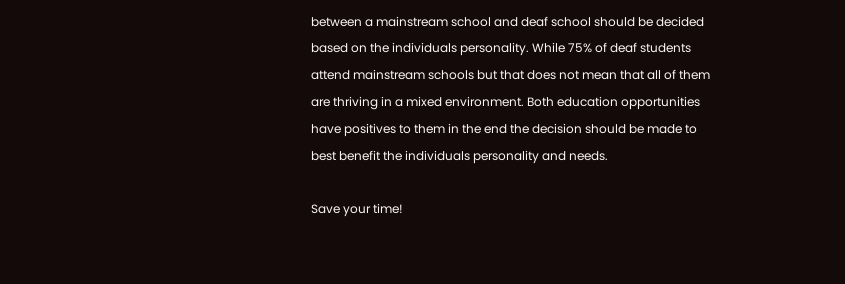between a mainstream school and deaf school should be decided based on the individuals personality. While 75% of deaf students attend mainstream schools but that does not mean that all of them are thriving in a mixed environment. Both education opportunities have positives to them in the end the decision should be made to best benefit the individuals personality and needs.

Save your time!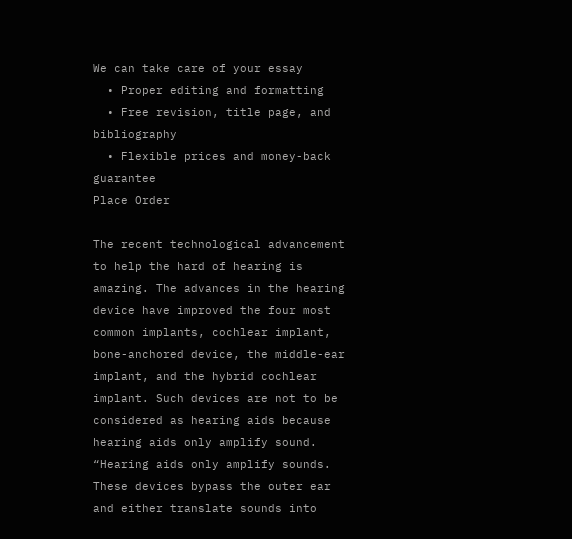We can take care of your essay
  • Proper editing and formatting
  • Free revision, title page, and bibliography
  • Flexible prices and money-back guarantee
Place Order

The recent technological advancement to help the hard of hearing is amazing. The advances in the hearing device have improved the four most common implants, cochlear implant, bone-anchored device, the middle-ear implant, and the hybrid cochlear implant. Such devices are not to be considered as hearing aids because hearing aids only amplify sound. “Hearing aids only amplify sounds. These devices bypass the outer ear and either translate sounds into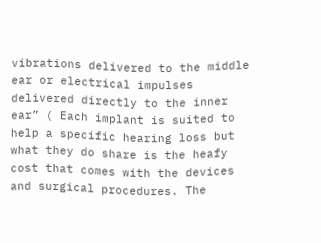vibrations delivered to the middle ear or electrical impulses delivered directly to the inner ear” ( Each implant is suited to help a specific hearing loss but what they do share is the heafy cost that comes with the devices and surgical procedures. The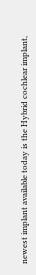newest implant available today is the Hybrid cochlear implant,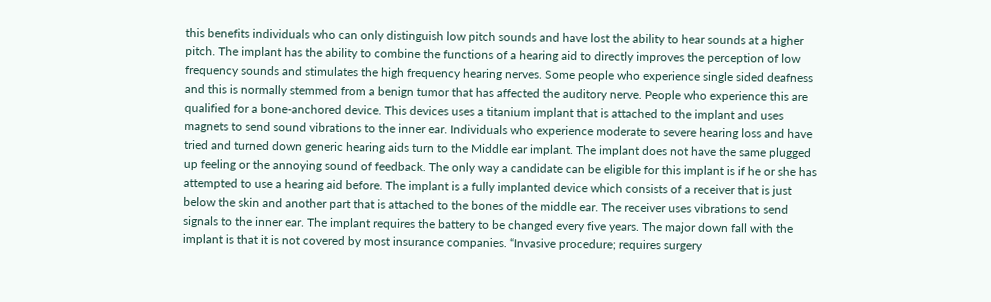this benefits individuals who can only distinguish low pitch sounds and have lost the ability to hear sounds at a higher pitch. The implant has the ability to combine the functions of a hearing aid to directly improves the perception of low frequency sounds and stimulates the high frequency hearing nerves. Some people who experience single sided deafness and this is normally stemmed from a benign tumor that has affected the auditory nerve. People who experience this are qualified for a bone-anchored device. This devices uses a titanium implant that is attached to the implant and uses magnets to send sound vibrations to the inner ear. Individuals who experience moderate to severe hearing loss and have tried and turned down generic hearing aids turn to the Middle ear implant. The implant does not have the same plugged up feeling or the annoying sound of feedback. The only way a candidate can be eligible for this implant is if he or she has attempted to use a hearing aid before. The implant is a fully implanted device which consists of a receiver that is just below the skin and another part that is attached to the bones of the middle ear. The receiver uses vibrations to send signals to the inner ear. The implant requires the battery to be changed every five years. The major down fall with the implant is that it is not covered by most insurance companies. “Invasive procedure; requires surgery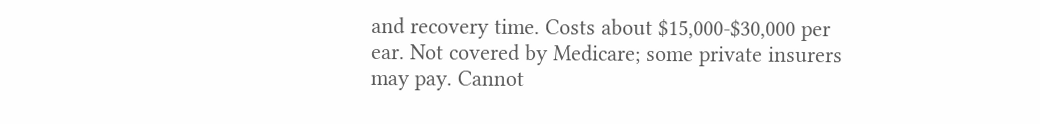and recovery time. Costs about $15,000-$30,000 per ear. Not covered by Medicare; some private insurers may pay. Cannot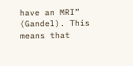have an MRI” (Gandel). This means that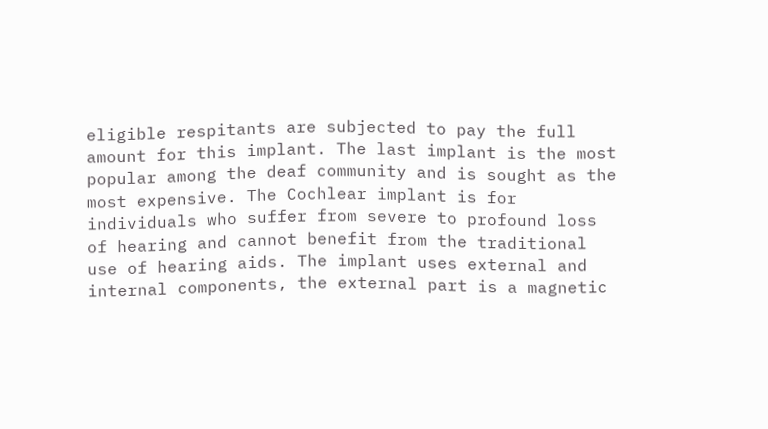eligible respitants are subjected to pay the full amount for this implant. The last implant is the most popular among the deaf community and is sought as the most expensive. The Cochlear implant is for individuals who suffer from severe to profound loss of hearing and cannot benefit from the traditional use of hearing aids. The implant uses external and internal components, the external part is a magnetic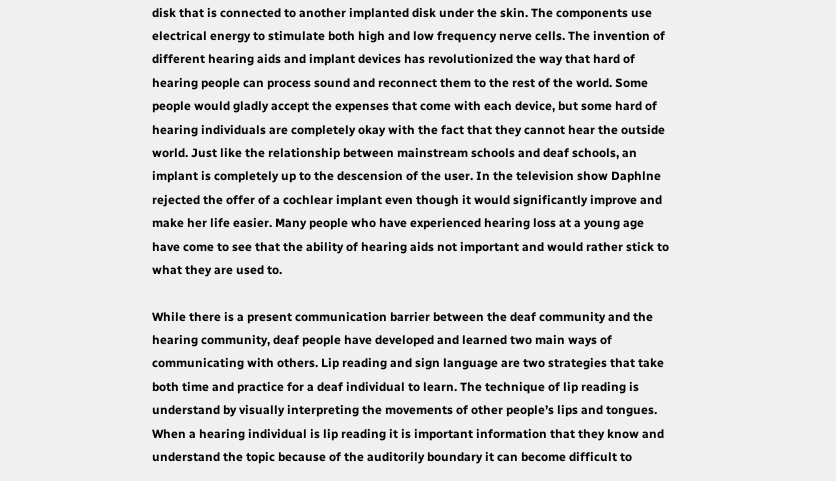disk that is connected to another implanted disk under the skin. The components use electrical energy to stimulate both high and low frequency nerve cells. The invention of different hearing aids and implant devices has revolutionized the way that hard of hearing people can process sound and reconnect them to the rest of the world. Some people would gladly accept the expenses that come with each device, but some hard of hearing individuals are completely okay with the fact that they cannot hear the outside world. Just like the relationship between mainstream schools and deaf schools, an implant is completely up to the descension of the user. In the television show Daphlne rejected the offer of a cochlear implant even though it would significantly improve and make her life easier. Many people who have experienced hearing loss at a young age have come to see that the ability of hearing aids not important and would rather stick to what they are used to.

While there is a present communication barrier between the deaf community and the hearing community, deaf people have developed and learned two main ways of communicating with others. Lip reading and sign language are two strategies that take both time and practice for a deaf individual to learn. The technique of lip reading is understand by visually interpreting the movements of other people’s lips and tongues. When a hearing individual is lip reading it is important information that they know and understand the topic because of the auditorily boundary it can become difficult to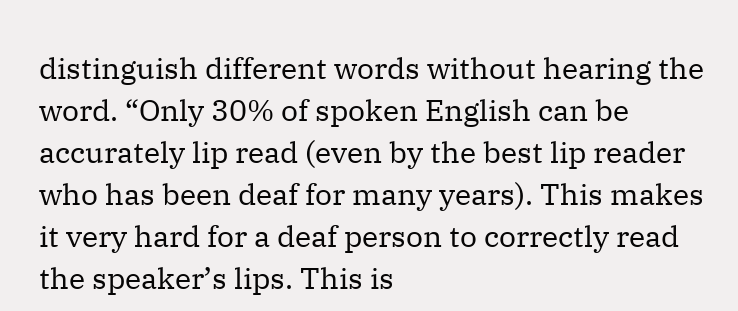distinguish different words without hearing the word. “Only 30% of spoken English can be accurately lip read (even by the best lip reader who has been deaf for many years). This makes it very hard for a deaf person to correctly read the speaker’s lips. This is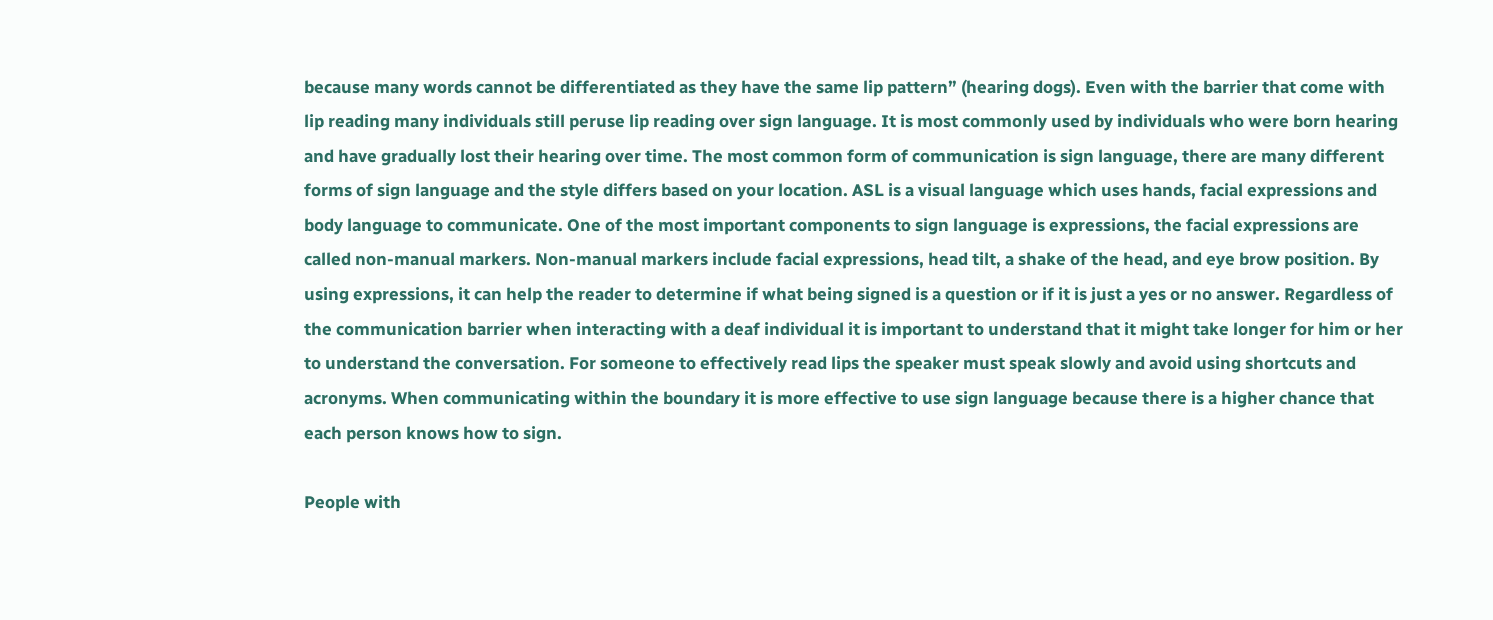because many words cannot be differentiated as they have the same lip pattern” (hearing dogs). Even with the barrier that come with lip reading many individuals still peruse lip reading over sign language. It is most commonly used by individuals who were born hearing and have gradually lost their hearing over time. The most common form of communication is sign language, there are many different forms of sign language and the style differs based on your location. ASL is a visual language which uses hands, facial expressions and body language to communicate. One of the most important components to sign language is expressions, the facial expressions are called non-manual markers. Non-manual markers include facial expressions, head tilt, a shake of the head, and eye brow position. By using expressions, it can help the reader to determine if what being signed is a question or if it is just a yes or no answer. Regardless of the communication barrier when interacting with a deaf individual it is important to understand that it might take longer for him or her to understand the conversation. For someone to effectively read lips the speaker must speak slowly and avoid using shortcuts and acronyms. When communicating within the boundary it is more effective to use sign language because there is a higher chance that each person knows how to sign.

People with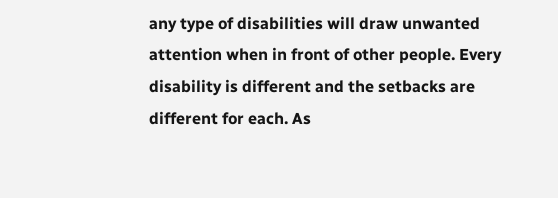any type of disabilities will draw unwanted attention when in front of other people. Every disability is different and the setbacks are different for each. As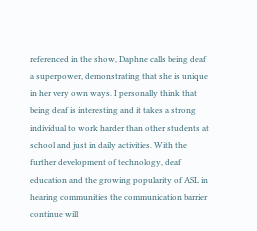referenced in the show, Daphne calls being deaf a superpower, demonstrating that she is unique in her very own ways. I personally think that being deaf is interesting and it takes a strong individual to work harder than other students at school and just in daily activities. With the further development of technology, deaf education and the growing popularity of ASL in hearing communities the communication barrier continue will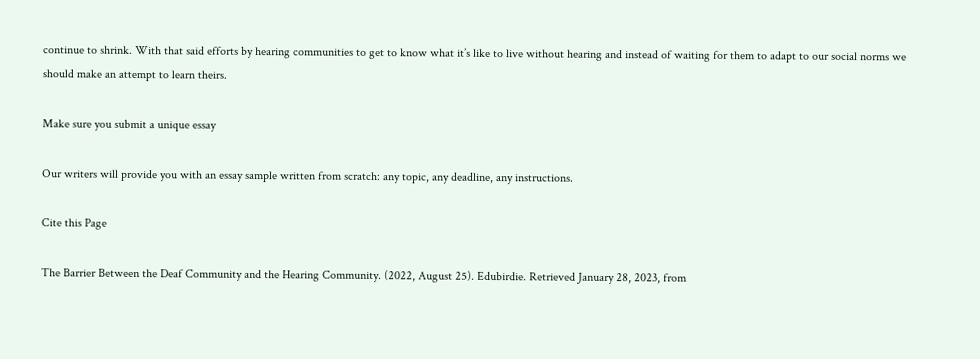continue to shrink. With that said efforts by hearing communities to get to know what it’s like to live without hearing and instead of waiting for them to adapt to our social norms we should make an attempt to learn theirs.

Make sure you submit a unique essay

Our writers will provide you with an essay sample written from scratch: any topic, any deadline, any instructions.

Cite this Page

The Barrier Between the Deaf Community and the Hearing Community. (2022, August 25). Edubirdie. Retrieved January 28, 2023, from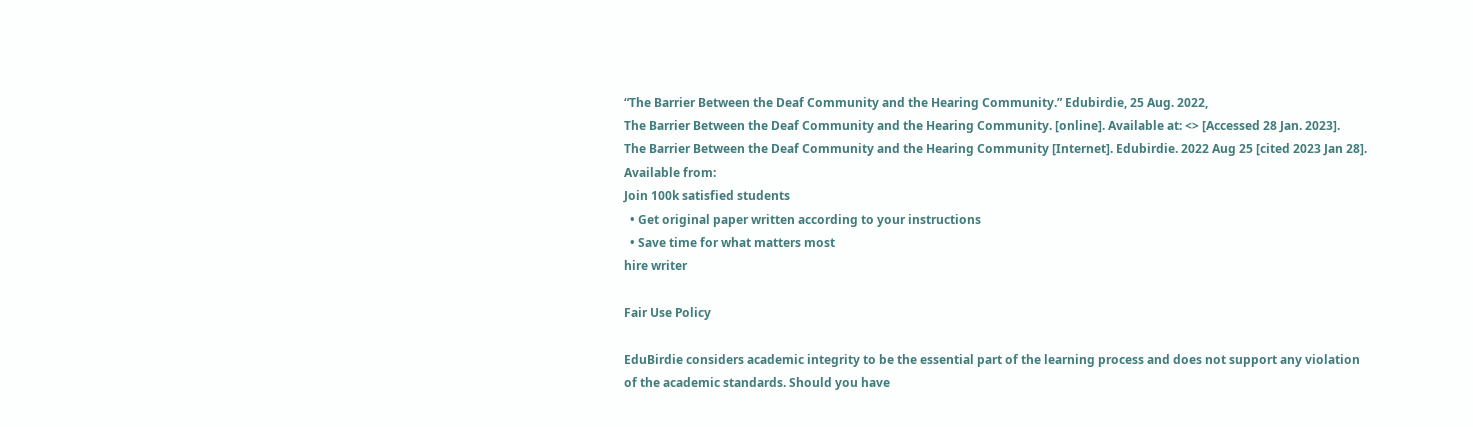“The Barrier Between the Deaf Community and the Hearing Community.” Edubirdie, 25 Aug. 2022,
The Barrier Between the Deaf Community and the Hearing Community. [online]. Available at: <> [Accessed 28 Jan. 2023].
The Barrier Between the Deaf Community and the Hearing Community [Internet]. Edubirdie. 2022 Aug 25 [cited 2023 Jan 28]. Available from:
Join 100k satisfied students
  • Get original paper written according to your instructions
  • Save time for what matters most
hire writer

Fair Use Policy

EduBirdie considers academic integrity to be the essential part of the learning process and does not support any violation of the academic standards. Should you have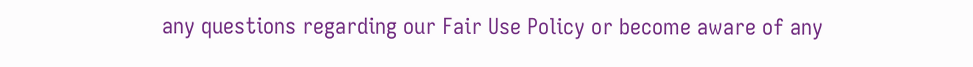any questions regarding our Fair Use Policy or become aware of any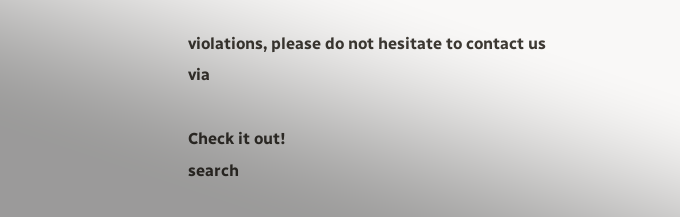violations, please do not hesitate to contact us via

Check it out!
search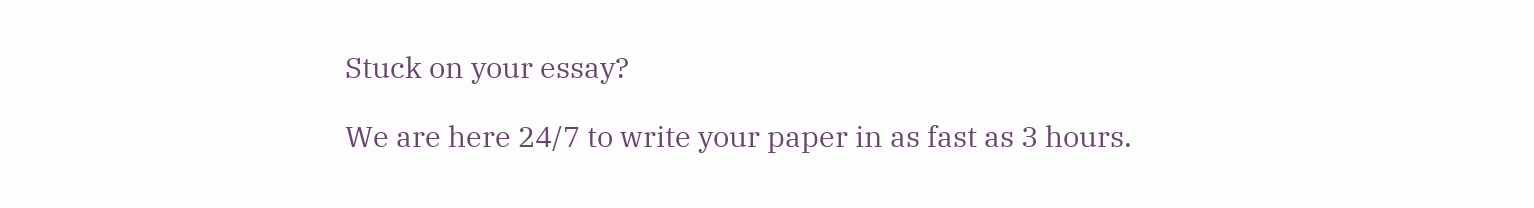Stuck on your essay?

We are here 24/7 to write your paper in as fast as 3 hours.